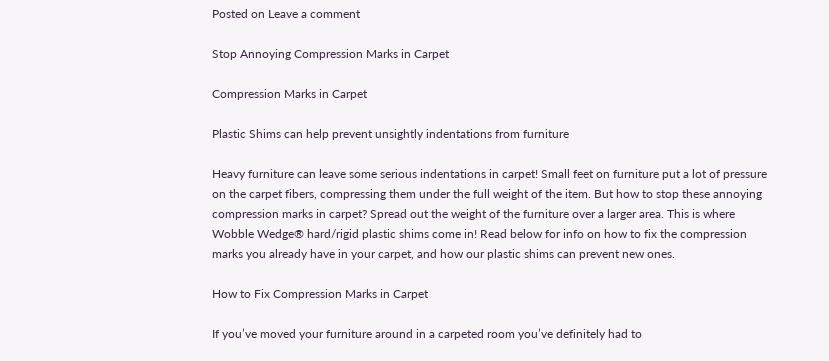Posted on Leave a comment

Stop Annoying Compression Marks in Carpet

Compression Marks in Carpet

Plastic Shims can help prevent unsightly indentations from furniture

Heavy furniture can leave some serious indentations in carpet! Small feet on furniture put a lot of pressure on the carpet fibers, compressing them under the full weight of the item. But how to stop these annoying compression marks in carpet? Spread out the weight of the furniture over a larger area. This is where Wobble Wedge® hard/rigid plastic shims come in! Read below for info on how to fix the compression marks you already have in your carpet, and how our plastic shims can prevent new ones.

How to Fix Compression Marks in Carpet

If you’ve moved your furniture around in a carpeted room you’ve definitely had to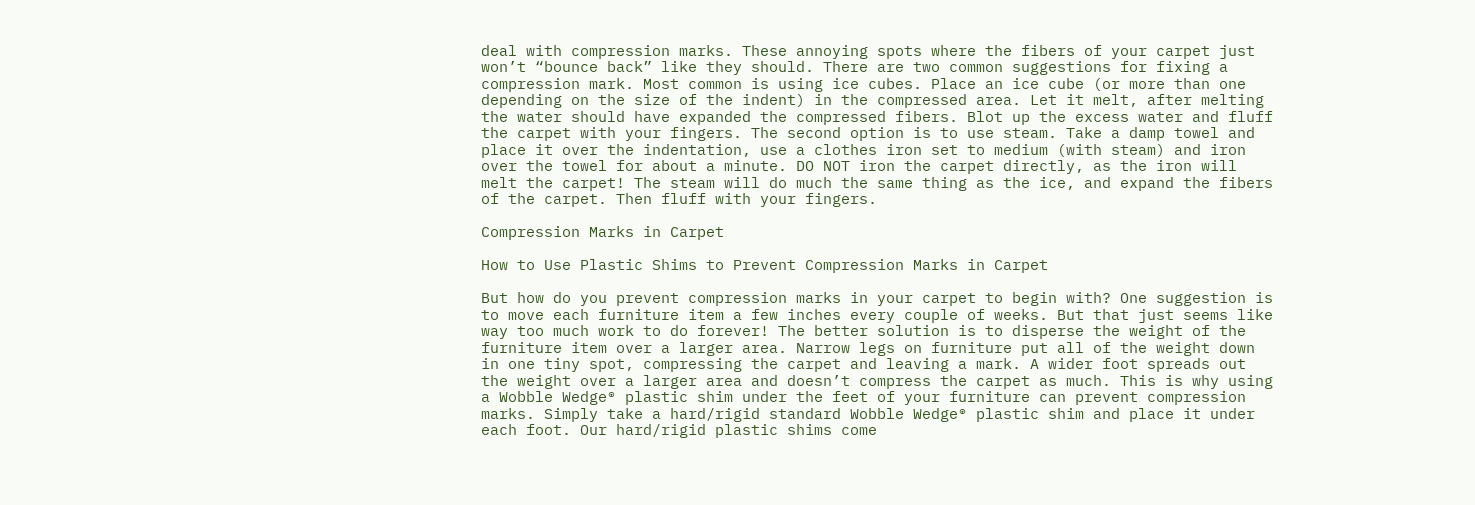deal with compression marks. These annoying spots where the fibers of your carpet just won’t “bounce back” like they should. There are two common suggestions for fixing a compression mark. Most common is using ice cubes. Place an ice cube (or more than one depending on the size of the indent) in the compressed area. Let it melt, after melting the water should have expanded the compressed fibers. Blot up the excess water and fluff the carpet with your fingers. The second option is to use steam. Take a damp towel and place it over the indentation, use a clothes iron set to medium (with steam) and iron over the towel for about a minute. DO NOT iron the carpet directly, as the iron will melt the carpet! The steam will do much the same thing as the ice, and expand the fibers of the carpet. Then fluff with your fingers.

Compression Marks in Carpet

How to Use Plastic Shims to Prevent Compression Marks in Carpet

But how do you prevent compression marks in your carpet to begin with? One suggestion is to move each furniture item a few inches every couple of weeks. But that just seems like way too much work to do forever! The better solution is to disperse the weight of the furniture item over a larger area. Narrow legs on furniture put all of the weight down in one tiny spot, compressing the carpet and leaving a mark. A wider foot spreads out the weight over a larger area and doesn’t compress the carpet as much. This is why using a Wobble Wedge® plastic shim under the feet of your furniture can prevent compression marks. Simply take a hard/rigid standard Wobble Wedge® plastic shim and place it under each foot. Our hard/rigid plastic shims come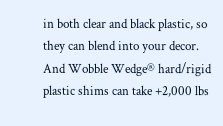in both clear and black plastic, so they can blend into your decor. And Wobble Wedge® hard/rigid plastic shims can take +2,000 lbs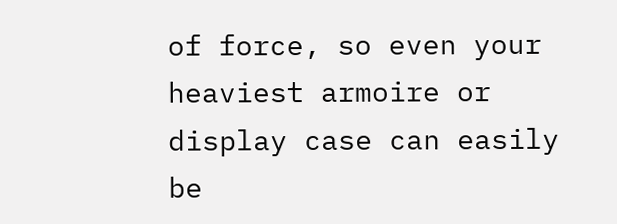of force, so even your heaviest armoire or display case can easily be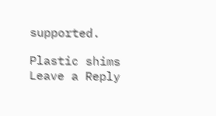supported.

Plastic shims
Leave a Reply